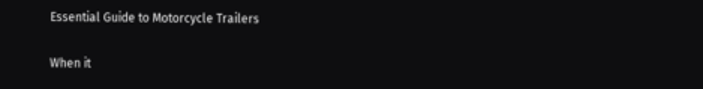Essential Guide to Motorcycle Trailers

When it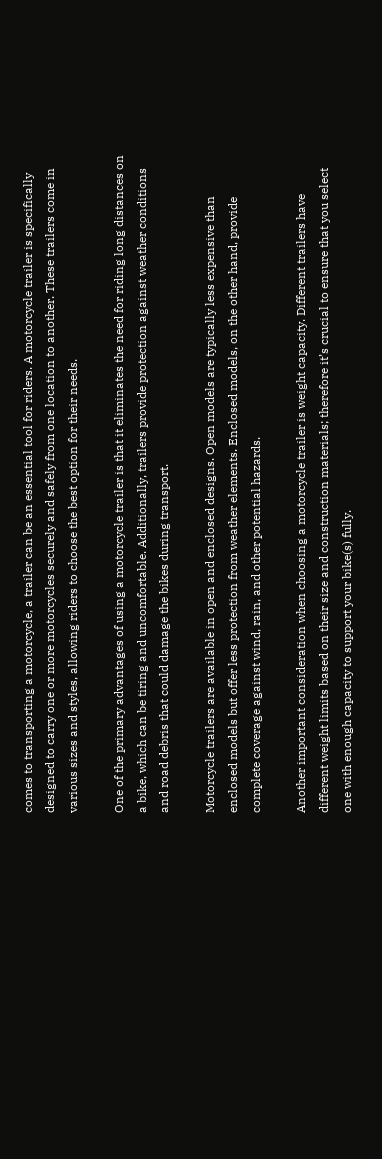comes to transporting a motorcycle, a trailer can be an essential tool for riders. A motorcycle trailer is specifically designed to carry one or more motorcycles securely and safely from one location to another. These trailers come in various sizes and styles, allowing riders to choose the best option for their needs.

One of the primary advantages of using a motorcycle trailer is that it eliminates the need for riding long distances on a bike, which can be tiring and uncomfortable. Additionally, trailers provide protection against weather conditions and road debris that could damage the bikes during transport.

Motorcycle trailers are available in open and enclosed designs. Open models are typically less expensive than enclosed models but offer less protection from weather elements. Enclosed models, on the other hand, provide complete coverage against wind, rain, and other potential hazards.

Another important consideration when choosing a motorcycle trailer is weight capacity. Different trailers have different weight limits based on their size and construction materials; therefore it’s crucial to ensure that you select one with enough capacity to support your bike(s) fully.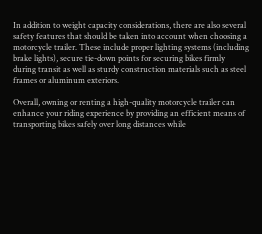In addition to weight capacity considerations, there are also several safety features that should be taken into account when choosing a motorcycle trailer. These include proper lighting systems (including brake lights), secure tie-down points for securing bikes firmly during transit as well as sturdy construction materials such as steel frames or aluminum exteriors.

Overall, owning or renting a high-quality motorcycle trailer can enhance your riding experience by providing an efficient means of transporting bikes safely over long distances while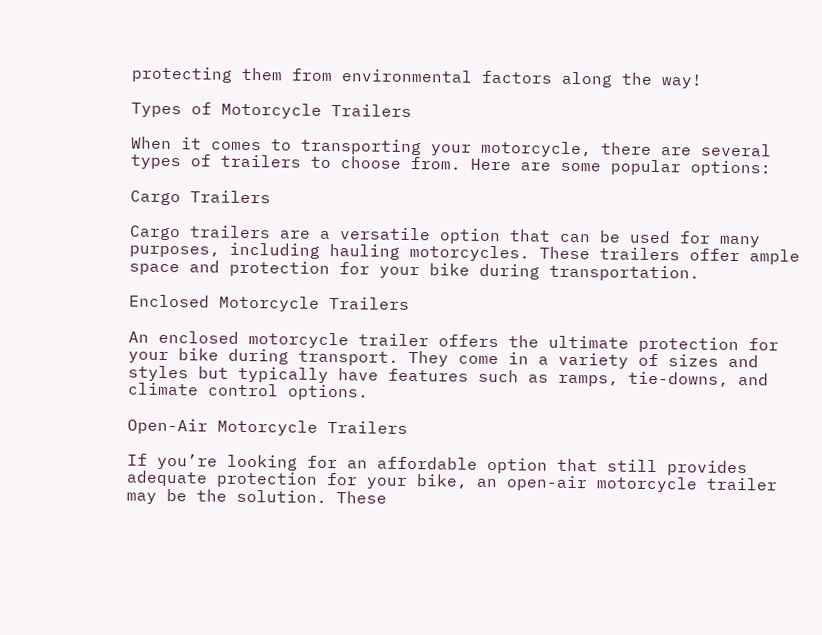protecting them from environmental factors along the way!

Types of Motorcycle Trailers

When it comes to transporting your motorcycle, there are several types of trailers to choose from. Here are some popular options:

Cargo Trailers

Cargo trailers are a versatile option that can be used for many purposes, including hauling motorcycles. These trailers offer ample space and protection for your bike during transportation.

Enclosed Motorcycle Trailers

An enclosed motorcycle trailer offers the ultimate protection for your bike during transport. They come in a variety of sizes and styles but typically have features such as ramps, tie-downs, and climate control options.

Open-Air Motorcycle Trailers

If you’re looking for an affordable option that still provides adequate protection for your bike, an open-air motorcycle trailer may be the solution. These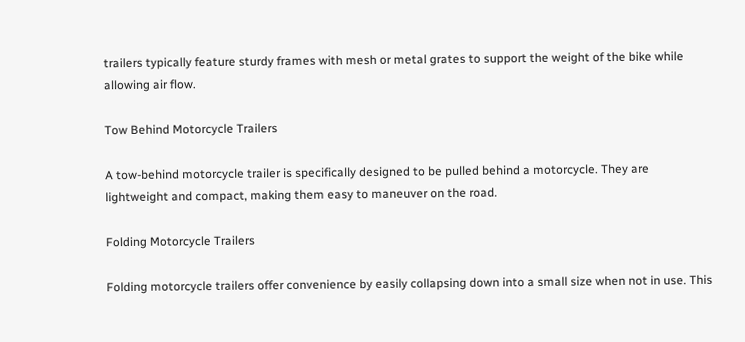trailers typically feature sturdy frames with mesh or metal grates to support the weight of the bike while allowing air flow.

Tow Behind Motorcycle Trailers

A tow-behind motorcycle trailer is specifically designed to be pulled behind a motorcycle. They are lightweight and compact, making them easy to maneuver on the road.

Folding Motorcycle Trailers

Folding motorcycle trailers offer convenience by easily collapsing down into a small size when not in use. This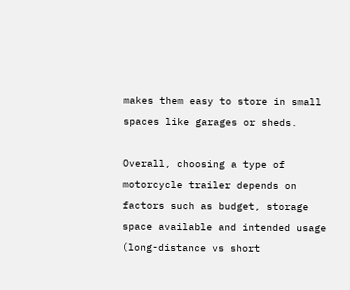makes them easy to store in small spaces like garages or sheds.

Overall, choosing a type of motorcycle trailer depends on factors such as budget, storage space available and intended usage (long-distance vs short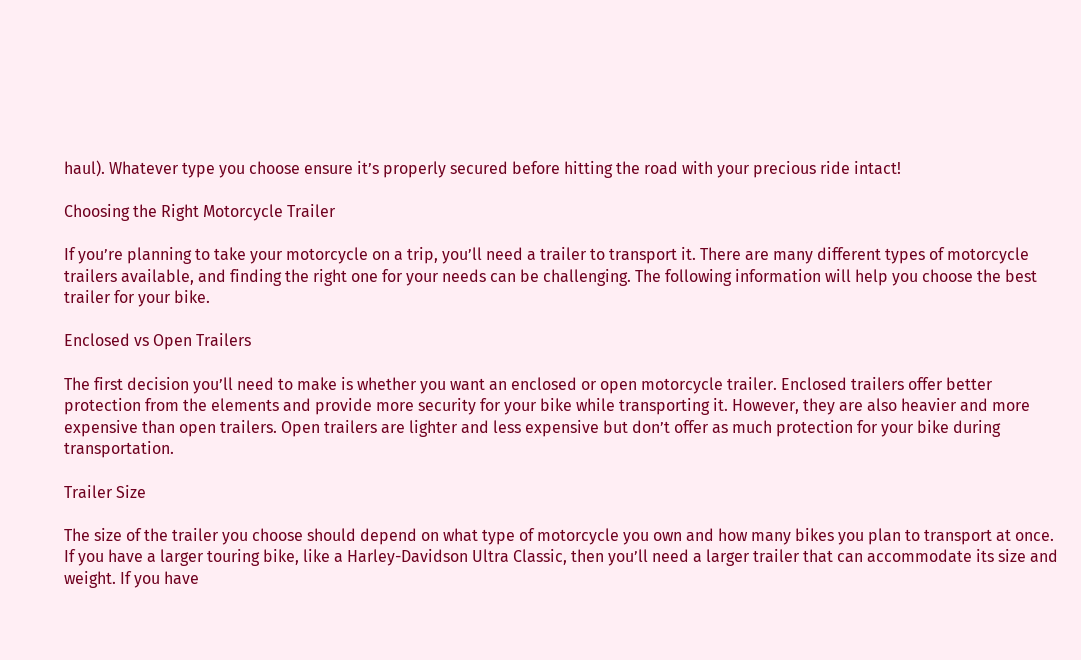haul). Whatever type you choose ensure it’s properly secured before hitting the road with your precious ride intact!

Choosing the Right Motorcycle Trailer

If you’re planning to take your motorcycle on a trip, you’ll need a trailer to transport it. There are many different types of motorcycle trailers available, and finding the right one for your needs can be challenging. The following information will help you choose the best trailer for your bike.

Enclosed vs Open Trailers

The first decision you’ll need to make is whether you want an enclosed or open motorcycle trailer. Enclosed trailers offer better protection from the elements and provide more security for your bike while transporting it. However, they are also heavier and more expensive than open trailers. Open trailers are lighter and less expensive but don’t offer as much protection for your bike during transportation.

Trailer Size

The size of the trailer you choose should depend on what type of motorcycle you own and how many bikes you plan to transport at once. If you have a larger touring bike, like a Harley-Davidson Ultra Classic, then you’ll need a larger trailer that can accommodate its size and weight. If you have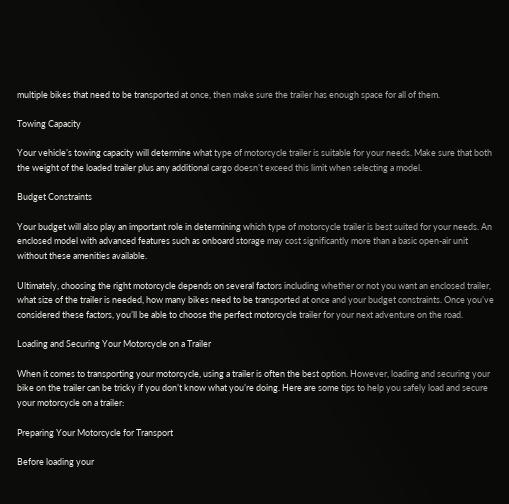multiple bikes that need to be transported at once, then make sure the trailer has enough space for all of them.

Towing Capacity

Your vehicle’s towing capacity will determine what type of motorcycle trailer is suitable for your needs. Make sure that both the weight of the loaded trailer plus any additional cargo doesn’t exceed this limit when selecting a model.

Budget Constraints

Your budget will also play an important role in determining which type of motorcycle trailer is best suited for your needs. An enclosed model with advanced features such as onboard storage may cost significantly more than a basic open-air unit without these amenities available.

Ultimately, choosing the right motorcycle depends on several factors including whether or not you want an enclosed trailer, what size of the trailer is needed, how many bikes need to be transported at once and your budget constraints. Once you’ve considered these factors, you’ll be able to choose the perfect motorcycle trailer for your next adventure on the road.

Loading and Securing Your Motorcycle on a Trailer

When it comes to transporting your motorcycle, using a trailer is often the best option. However, loading and securing your bike on the trailer can be tricky if you don’t know what you’re doing. Here are some tips to help you safely load and secure your motorcycle on a trailer:

Preparing Your Motorcycle for Transport

Before loading your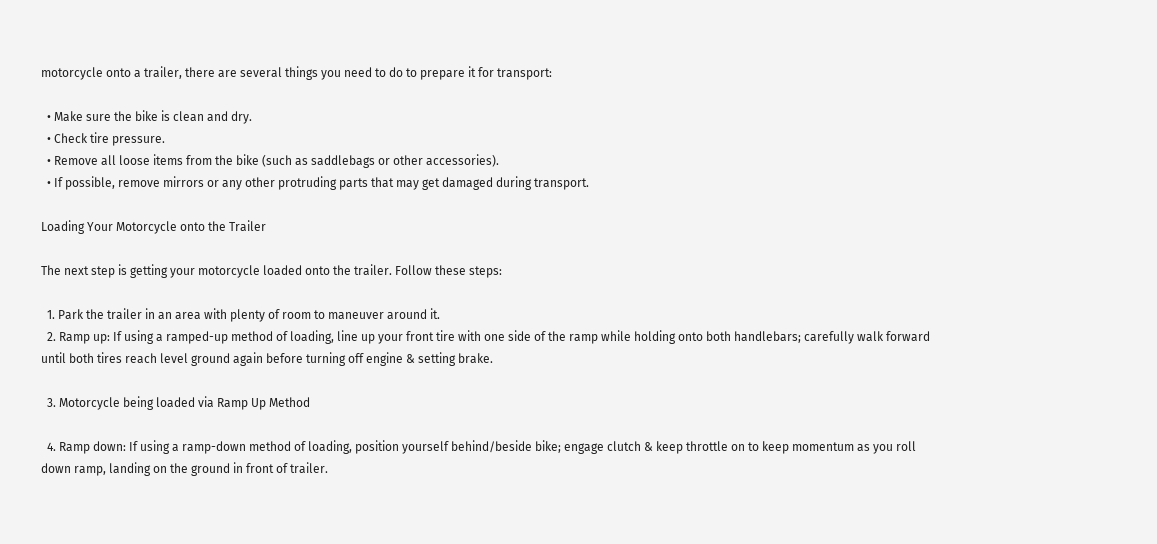motorcycle onto a trailer, there are several things you need to do to prepare it for transport:

  • Make sure the bike is clean and dry.
  • Check tire pressure.
  • Remove all loose items from the bike (such as saddlebags or other accessories).
  • If possible, remove mirrors or any other protruding parts that may get damaged during transport.

Loading Your Motorcycle onto the Trailer

The next step is getting your motorcycle loaded onto the trailer. Follow these steps:

  1. Park the trailer in an area with plenty of room to maneuver around it.
  2. Ramp up: If using a ramped-up method of loading, line up your front tire with one side of the ramp while holding onto both handlebars; carefully walk forward until both tires reach level ground again before turning off engine & setting brake.

  3. Motorcycle being loaded via Ramp Up Method

  4. Ramp down: If using a ramp-down method of loading, position yourself behind/beside bike; engage clutch & keep throttle on to keep momentum as you roll down ramp, landing on the ground in front of trailer.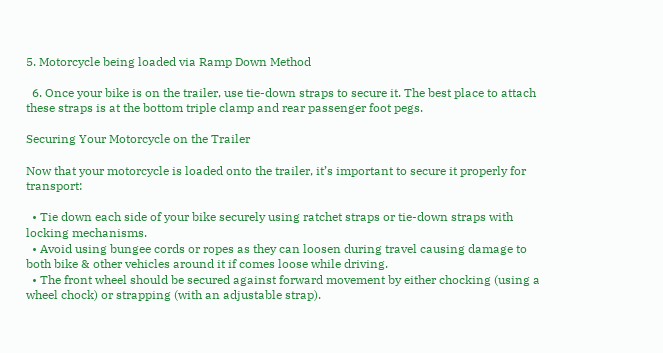5. Motorcycle being loaded via Ramp Down Method

  6. Once your bike is on the trailer, use tie-down straps to secure it. The best place to attach these straps is at the bottom triple clamp and rear passenger foot pegs.

Securing Your Motorcycle on the Trailer

Now that your motorcycle is loaded onto the trailer, it’s important to secure it properly for transport:

  • Tie down each side of your bike securely using ratchet straps or tie-down straps with locking mechanisms.
  • Avoid using bungee cords or ropes as they can loosen during travel causing damage to both bike & other vehicles around it if comes loose while driving.
  • The front wheel should be secured against forward movement by either chocking (using a wheel chock) or strapping (with an adjustable strap).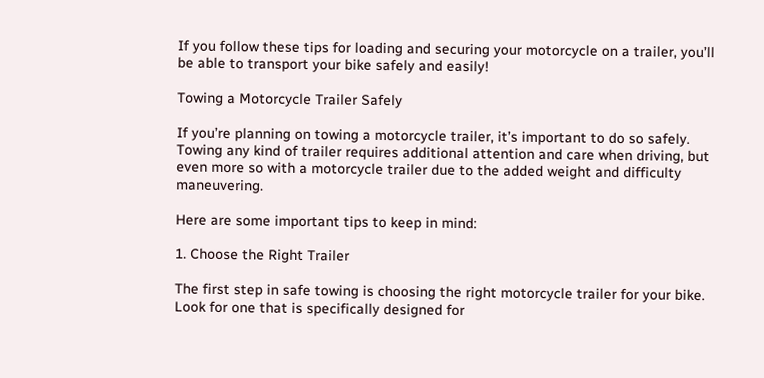If you follow these tips for loading and securing your motorcycle on a trailer, you’ll be able to transport your bike safely and easily!

Towing a Motorcycle Trailer Safely

If you’re planning on towing a motorcycle trailer, it’s important to do so safely. Towing any kind of trailer requires additional attention and care when driving, but even more so with a motorcycle trailer due to the added weight and difficulty maneuvering.

Here are some important tips to keep in mind:

1. Choose the Right Trailer

The first step in safe towing is choosing the right motorcycle trailer for your bike. Look for one that is specifically designed for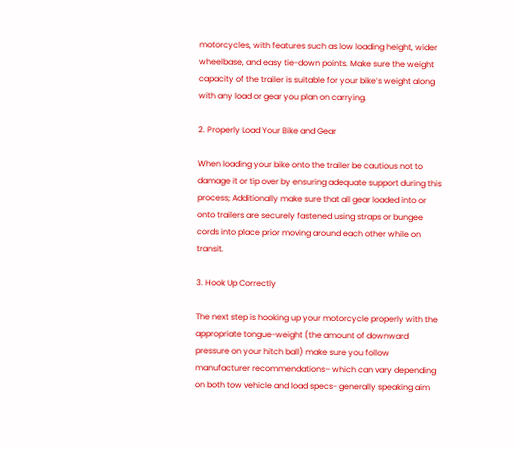motorcycles, with features such as low loading height, wider wheelbase, and easy tie-down points. Make sure the weight capacity of the trailer is suitable for your bike’s weight along with any load or gear you plan on carrying.

2. Properly Load Your Bike and Gear

When loading your bike onto the trailer be cautious not to damage it or tip over by ensuring adequate support during this process; Additionally make sure that all gear loaded into or onto trailers are securely fastened using straps or bungee cords into place prior moving around each other while on transit.

3. Hook Up Correctly

The next step is hooking up your motorcycle properly with the appropriate tongue-weight (the amount of downward pressure on your hitch ball) make sure you follow manufacturer recommendations– which can vary depending on both tow vehicle and load specs- generally speaking aim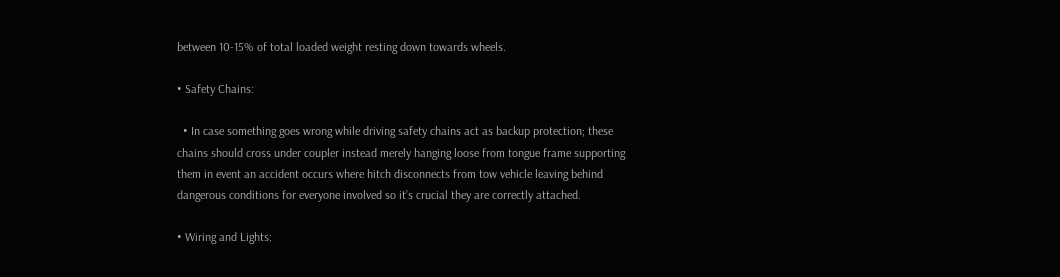between 10-15% of total loaded weight resting down towards wheels.

• Safety Chains:

  • In case something goes wrong while driving safety chains act as backup protection; these chains should cross under coupler instead merely hanging loose from tongue frame supporting them in event an accident occurs where hitch disconnects from tow vehicle leaving behind dangerous conditions for everyone involved so it’s crucial they are correctly attached.

• Wiring and Lights: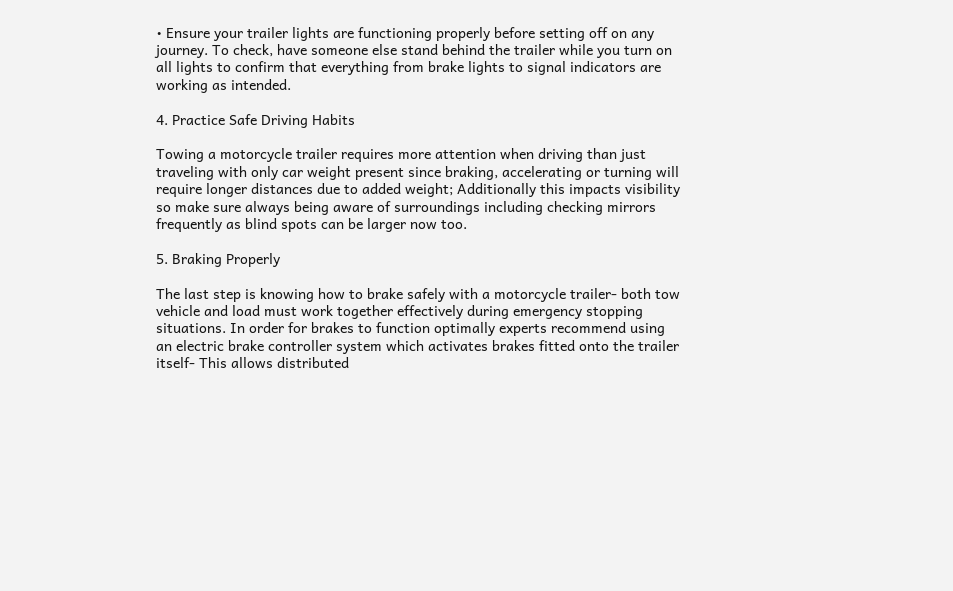• Ensure your trailer lights are functioning properly before setting off on any journey. To check, have someone else stand behind the trailer while you turn on all lights to confirm that everything from brake lights to signal indicators are working as intended.

4. Practice Safe Driving Habits

Towing a motorcycle trailer requires more attention when driving than just traveling with only car weight present since braking, accelerating or turning will require longer distances due to added weight; Additionally this impacts visibility so make sure always being aware of surroundings including checking mirrors frequently as blind spots can be larger now too.

5. Braking Properly

The last step is knowing how to brake safely with a motorcycle trailer- both tow vehicle and load must work together effectively during emergency stopping situations. In order for brakes to function optimally experts recommend using an electric brake controller system which activates brakes fitted onto the trailer itself- This allows distributed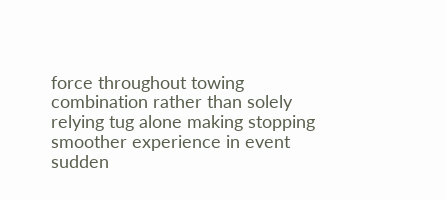force throughout towing combination rather than solely relying tug alone making stopping smoother experience in event sudden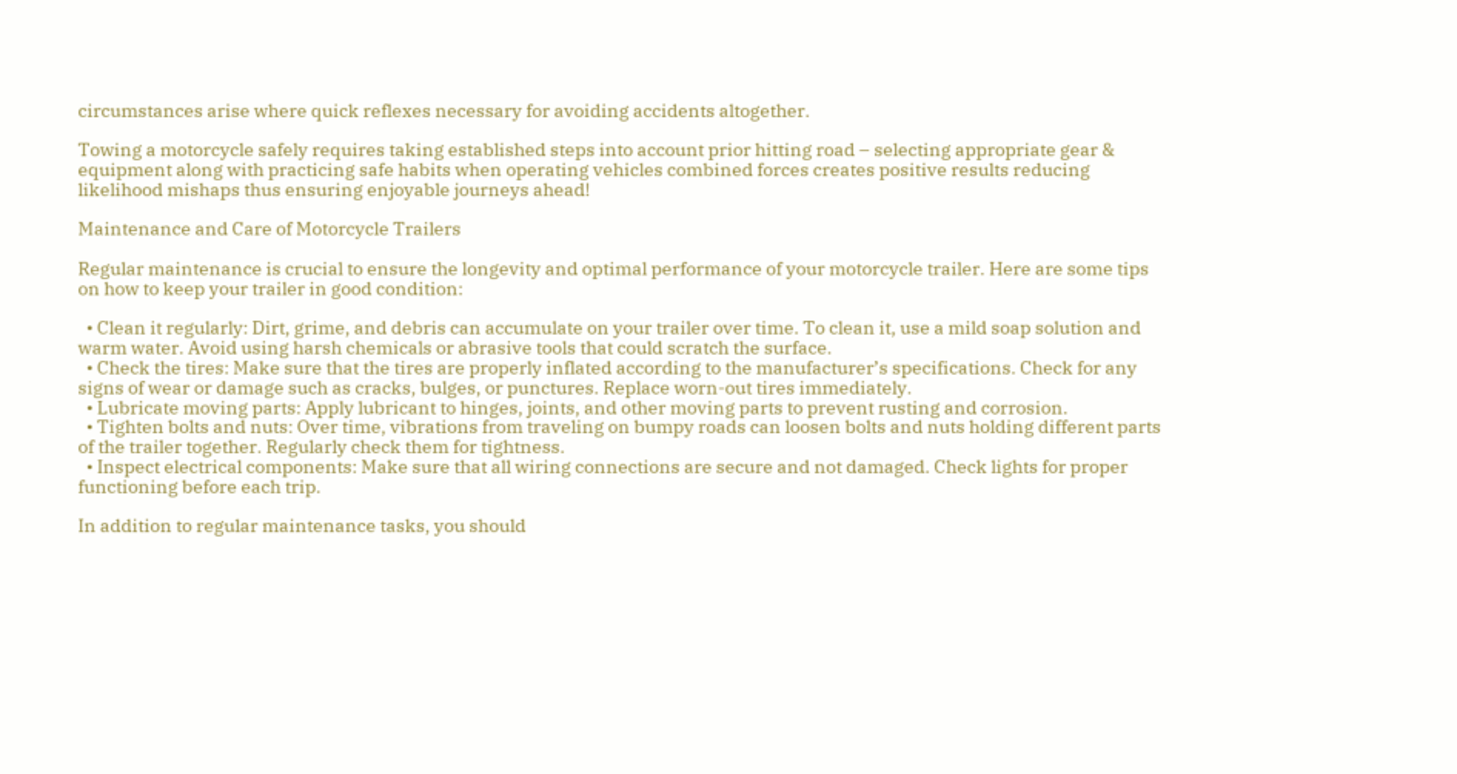circumstances arise where quick reflexes necessary for avoiding accidents altogether.

Towing a motorcycle safely requires taking established steps into account prior hitting road – selecting appropriate gear & equipment along with practicing safe habits when operating vehicles combined forces creates positive results reducing likelihood mishaps thus ensuring enjoyable journeys ahead!

Maintenance and Care of Motorcycle Trailers

Regular maintenance is crucial to ensure the longevity and optimal performance of your motorcycle trailer. Here are some tips on how to keep your trailer in good condition:

  • Clean it regularly: Dirt, grime, and debris can accumulate on your trailer over time. To clean it, use a mild soap solution and warm water. Avoid using harsh chemicals or abrasive tools that could scratch the surface.
  • Check the tires: Make sure that the tires are properly inflated according to the manufacturer’s specifications. Check for any signs of wear or damage such as cracks, bulges, or punctures. Replace worn-out tires immediately.
  • Lubricate moving parts: Apply lubricant to hinges, joints, and other moving parts to prevent rusting and corrosion.
  • Tighten bolts and nuts: Over time, vibrations from traveling on bumpy roads can loosen bolts and nuts holding different parts of the trailer together. Regularly check them for tightness.
  • Inspect electrical components: Make sure that all wiring connections are secure and not damaged. Check lights for proper functioning before each trip.

In addition to regular maintenance tasks, you should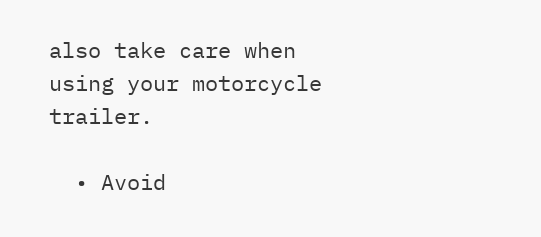also take care when using your motorcycle trailer.

  • Avoid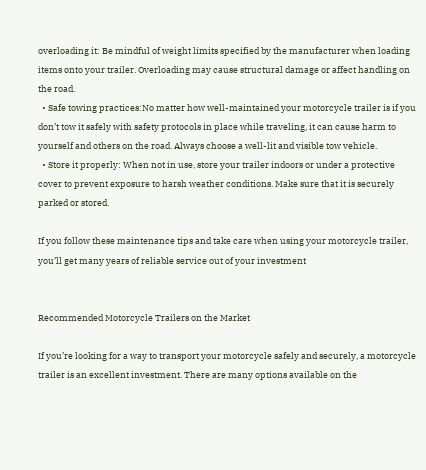overloading it: Be mindful of weight limits specified by the manufacturer when loading items onto your trailer. Overloading may cause structural damage or affect handling on the road.
  • Safe towing practices:No matter how well-maintained your motorcycle trailer is if you don’t tow it safely with safety protocols in place while traveling, it can cause harm to yourself and others on the road. Always choose a well-lit and visible tow vehicle.
  • Store it properly: When not in use, store your trailer indoors or under a protective cover to prevent exposure to harsh weather conditions. Make sure that it is securely parked or stored.

If you follow these maintenance tips and take care when using your motorcycle trailer, you’ll get many years of reliable service out of your investment


Recommended Motorcycle Trailers on the Market

If you’re looking for a way to transport your motorcycle safely and securely, a motorcycle trailer is an excellent investment. There are many options available on the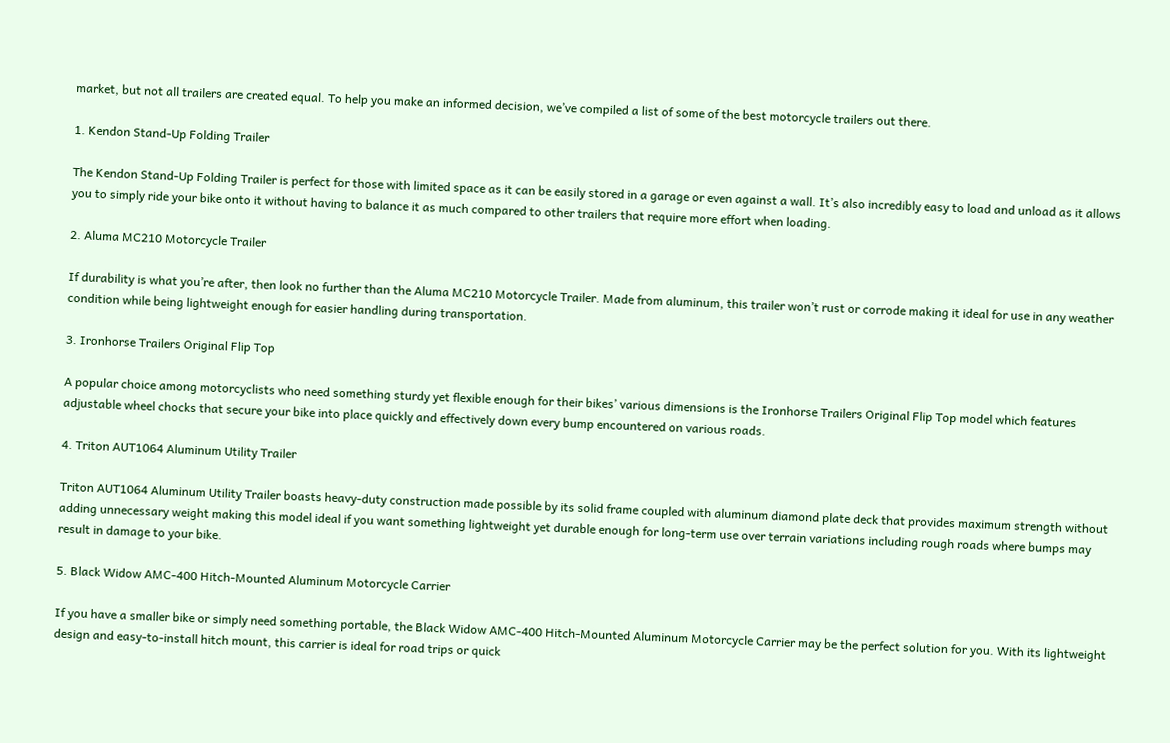market, but not all trailers are created equal. To help you make an informed decision, we’ve compiled a list of some of the best motorcycle trailers out there.

1. Kendon Stand-Up Folding Trailer

The Kendon Stand-Up Folding Trailer is perfect for those with limited space as it can be easily stored in a garage or even against a wall. It’s also incredibly easy to load and unload as it allows you to simply ride your bike onto it without having to balance it as much compared to other trailers that require more effort when loading.

2. Aluma MC210 Motorcycle Trailer

If durability is what you’re after, then look no further than the Aluma MC210 Motorcycle Trailer. Made from aluminum, this trailer won’t rust or corrode making it ideal for use in any weather condition while being lightweight enough for easier handling during transportation.

3. Ironhorse Trailers Original Flip Top

A popular choice among motorcyclists who need something sturdy yet flexible enough for their bikes’ various dimensions is the Ironhorse Trailers Original Flip Top model which features adjustable wheel chocks that secure your bike into place quickly and effectively down every bump encountered on various roads.

4. Triton AUT1064 Aluminum Utility Trailer

Triton AUT1064 Aluminum Utility Trailer boasts heavy-duty construction made possible by its solid frame coupled with aluminum diamond plate deck that provides maximum strength without adding unnecessary weight making this model ideal if you want something lightweight yet durable enough for long-term use over terrain variations including rough roads where bumps may result in damage to your bike.

5. Black Widow AMC-400 Hitch-Mounted Aluminum Motorcycle Carrier

If you have a smaller bike or simply need something portable, the Black Widow AMC-400 Hitch-Mounted Aluminum Motorcycle Carrier may be the perfect solution for you. With its lightweight design and easy-to-install hitch mount, this carrier is ideal for road trips or quick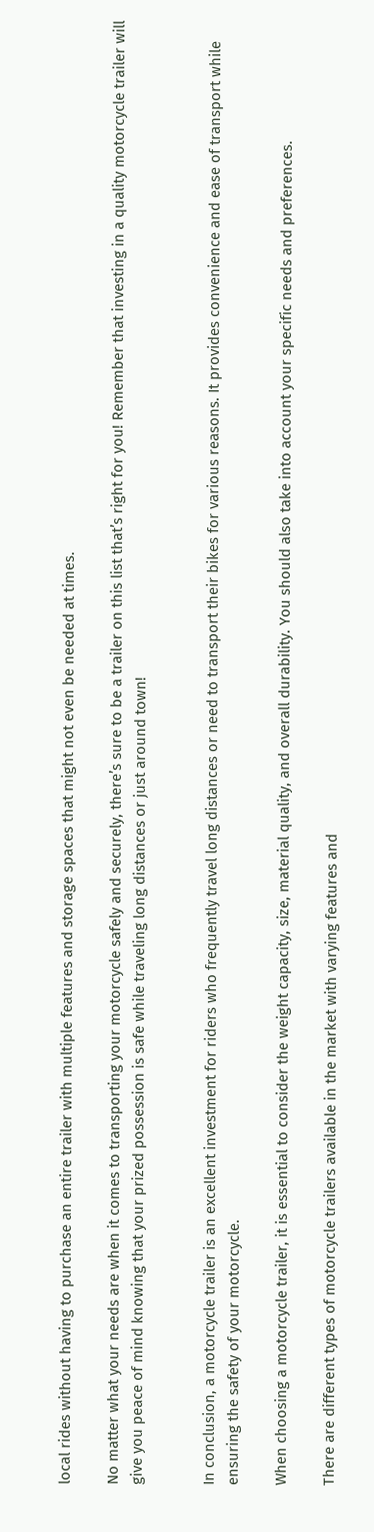local rides without having to purchase an entire trailer with multiple features and storage spaces that might not even be needed at times.

No matter what your needs are when it comes to transporting your motorcycle safely and securely, there’s sure to be a trailer on this list that’s right for you! Remember that investing in a quality motorcycle trailer will give you peace of mind knowing that your prized possession is safe while traveling long distances or just around town!


In conclusion, a motorcycle trailer is an excellent investment for riders who frequently travel long distances or need to transport their bikes for various reasons. It provides convenience and ease of transport while ensuring the safety of your motorcycle.

When choosing a motorcycle trailer, it is essential to consider the weight capacity, size, material quality, and overall durability. You should also take into account your specific needs and preferences.

There are different types of motorcycle trailers available in the market with varying features and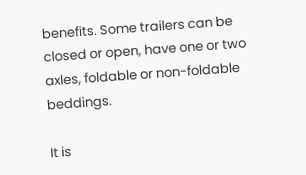benefits. Some trailers can be closed or open, have one or two axles, foldable or non-foldable beddings.

It is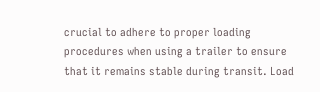crucial to adhere to proper loading procedures when using a trailer to ensure that it remains stable during transit. Load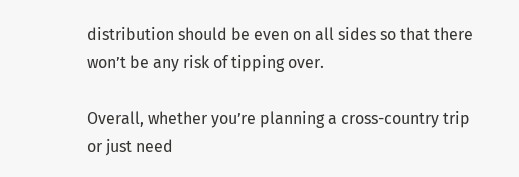distribution should be even on all sides so that there won’t be any risk of tipping over.

Overall, whether you’re planning a cross-country trip or just need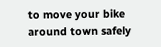to move your bike around town safely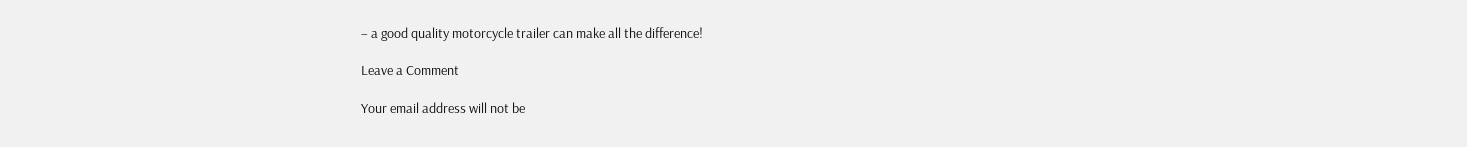– a good quality motorcycle trailer can make all the difference!

Leave a Comment

Your email address will not be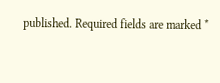published. Required fields are marked *